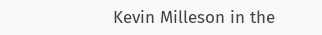Kevin Milleson in the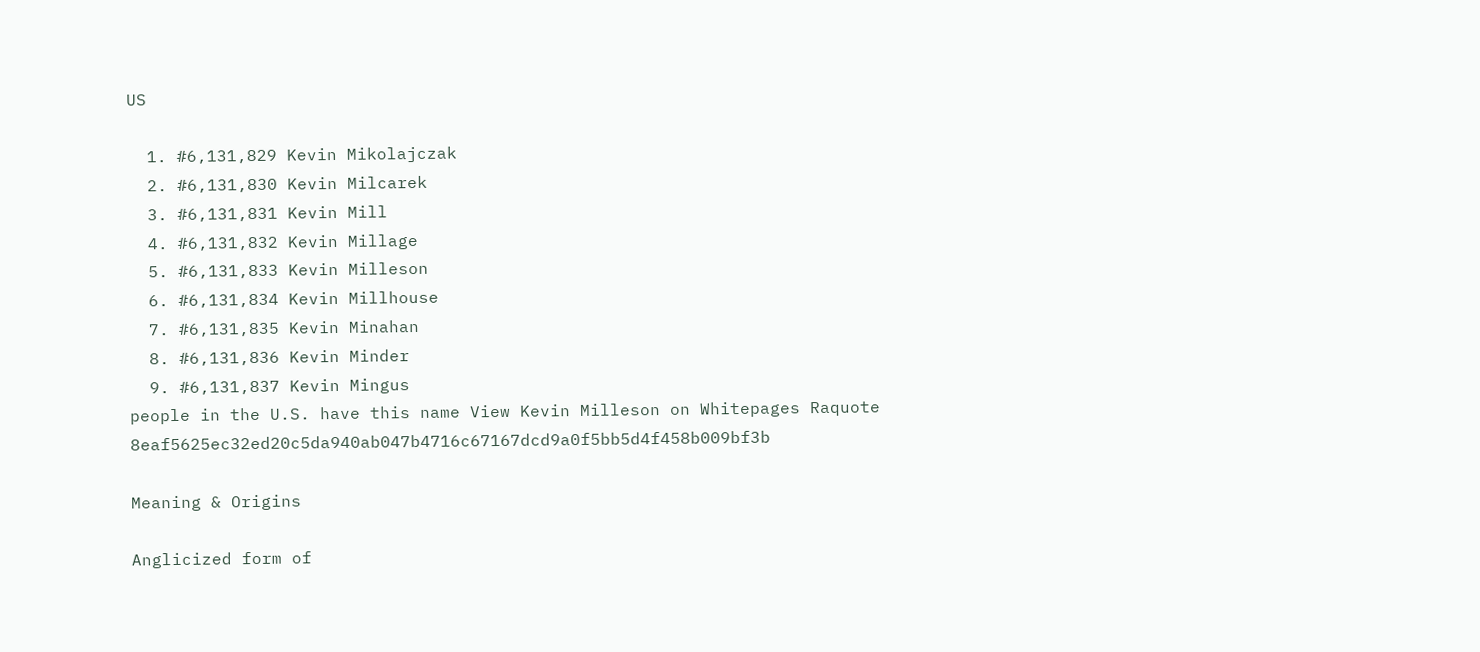US

  1. #6,131,829 Kevin Mikolajczak
  2. #6,131,830 Kevin Milcarek
  3. #6,131,831 Kevin Mill
  4. #6,131,832 Kevin Millage
  5. #6,131,833 Kevin Milleson
  6. #6,131,834 Kevin Millhouse
  7. #6,131,835 Kevin Minahan
  8. #6,131,836 Kevin Minder
  9. #6,131,837 Kevin Mingus
people in the U.S. have this name View Kevin Milleson on Whitepages Raquote 8eaf5625ec32ed20c5da940ab047b4716c67167dcd9a0f5bb5d4f458b009bf3b

Meaning & Origins

Anglicized form of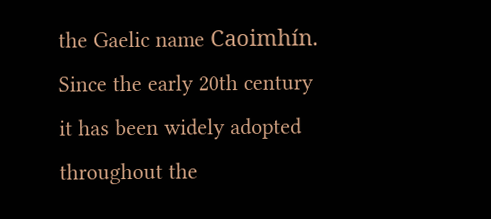the Gaelic name Caoimhín. Since the early 20th century it has been widely adopted throughout the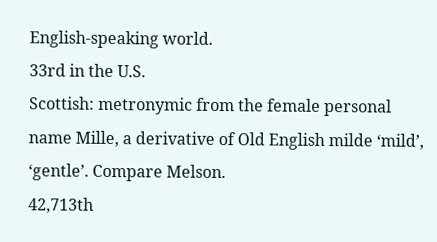English-speaking world.
33rd in the U.S.
Scottish: metronymic from the female personal name Mille, a derivative of Old English milde ‘mild’, ‘gentle’. Compare Melson.
42,713th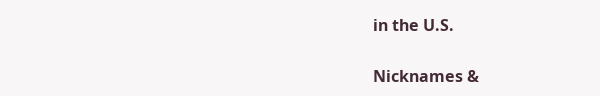in the U.S.

Nicknames &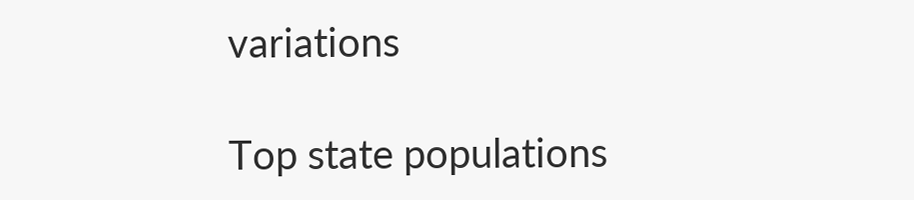variations

Top state populations